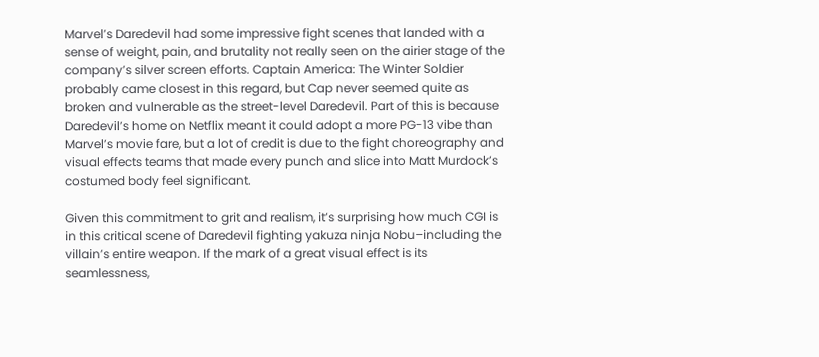Marvel’s Daredevil had some impressive fight scenes that landed with a sense of weight, pain, and brutality not really seen on the airier stage of the company’s silver screen efforts. Captain America: The Winter Soldier probably came closest in this regard, but Cap never seemed quite as broken and vulnerable as the street-level Daredevil. Part of this is because Daredevil’s home on Netflix meant it could adopt a more PG-13 vibe than Marvel’s movie fare, but a lot of credit is due to the fight choreography and visual effects teams that made every punch and slice into Matt Murdock’s costumed body feel significant.

Given this commitment to grit and realism, it’s surprising how much CGI is in this critical scene of Daredevil fighting yakuza ninja Nobu–including the villain’s entire weapon. If the mark of a great visual effect is its seamlessness,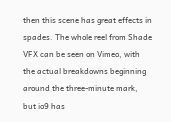then this scene has great effects in spades. The whole reel from Shade VFX can be seen on Vimeo, with the actual breakdowns beginning around the three-minute mark, but io9 has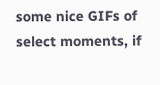some nice GIFs of select moments, if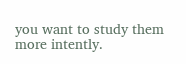you want to study them more intently.